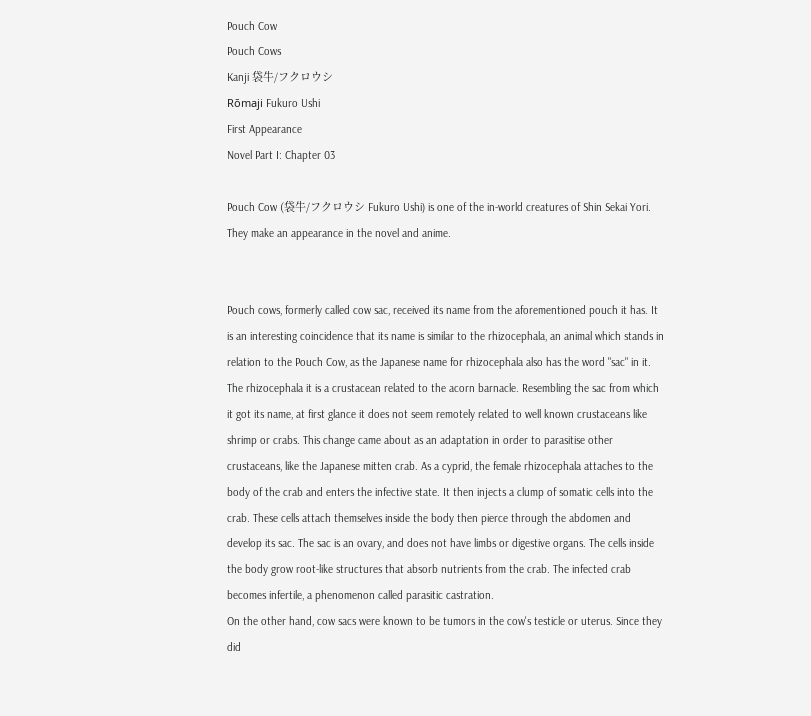Pouch Cow
Pouch Cows
Kanji 袋牛/フクロウシ
Rōmaji Fukuro Ushi
First Appearance
Novel Part I: Chapter 03

Pouch Cow (袋牛/フクロウシ Fukuro Ushi) is one of the in-world creatures of Shin Sekai Yori. They make an appearance in the novel and anime.


Pouch cows, formerly called cow sac, received its name from the aforementioned pouch it has. It is an interesting coincidence that its name is similar to the rhizocephala, an animal which stands in relation to the Pouch Cow, as the Japanese name for rhizocephala also has the word "sac" in it.
The rhizocephala it is a crustacean related to the acorn barnacle. Resembling the sac from which it got its name, at first glance it does not seem remotely related to well known crustaceans like shrimp or crabs. This change came about as an adaptation in order to parasitise other crustaceans, like the Japanese mitten crab. As a cyprid, the female rhizocephala attaches to the body of the crab and enters the infective state. It then injects a clump of somatic cells into the crab. These cells attach themselves inside the body then pierce through the abdomen and develop its sac. The sac is an ovary, and does not have limbs or digestive organs. The cells inside the body grow root-like structures that absorb nutrients from the crab. The infected crab becomes infertile, a phenomenon called parasitic castration.
On the other hand, cow sacs were known to be tumors in the cow's testicle or uterus. Since they did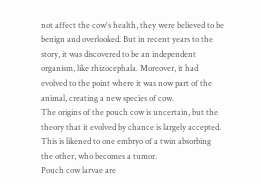not affect the cow's health, they were believed to be benign and overlooked. But in recent years to the story, it was discovered to be an independent organism, like rhizocephala. Moreover, it had evolved to the point where it was now part of the animal, creating a new species of cow.
The origins of the pouch cow is uncertain, but the theory that it evolved by chance is largely accepted. This is likened to one embryo of a twin absorbing the other, who becomes a tumor.
Pouch cow larvae are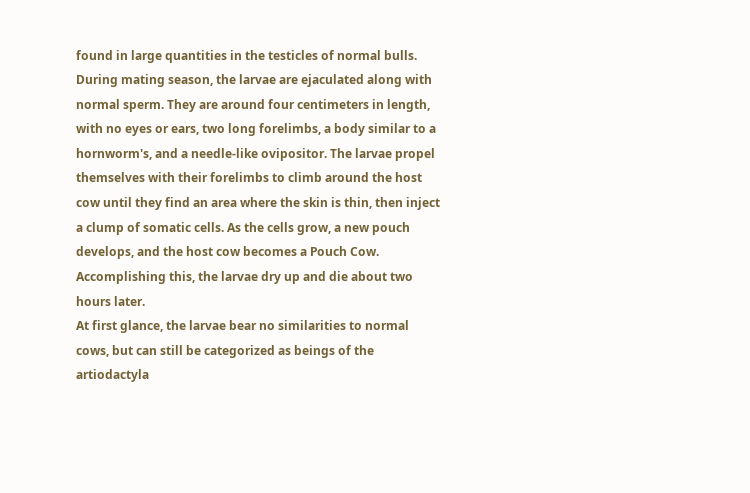found in large quantities in the testicles of normal bulls. During mating season, the larvae are ejaculated along with normal sperm. They are around four centimeters in length, with no eyes or ears, two long forelimbs, a body similar to a hornworm's, and a needle-like ovipositor. The larvae propel themselves with their forelimbs to climb around the host cow until they find an area where the skin is thin, then inject a clump of somatic cells. As the cells grow, a new pouch develops, and the host cow becomes a Pouch Cow. Accomplishing this, the larvae dry up and die about two hours later.
At first glance, the larvae bear no similarities to normal cows, but can still be categorized as beings of the artiodactyla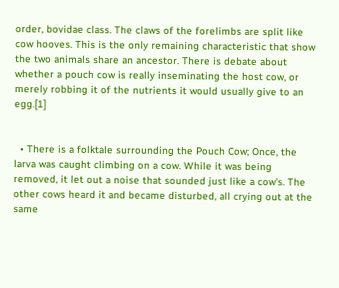order, bovidae class. The claws of the forelimbs are split like cow hooves. This is the only remaining characteristic that show the two animals share an ancestor. There is debate about whether a pouch cow is really inseminating the host cow, or merely robbing it of the nutrients it would usually give to an egg.[1]


  • There is a folktale surrounding the Pouch Cow; Once, the larva was caught climbing on a cow. While it was being removed, it let out a noise that sounded just like a cow's. The other cows heard it and became disturbed, all crying out at the same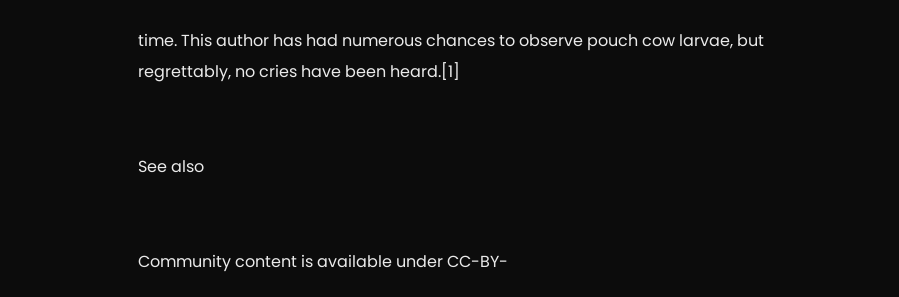time. This author has had numerous chances to observe pouch cow larvae, but regrettably, no cries have been heard.[1]


See also


Community content is available under CC-BY-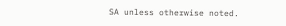SA unless otherwise noted.